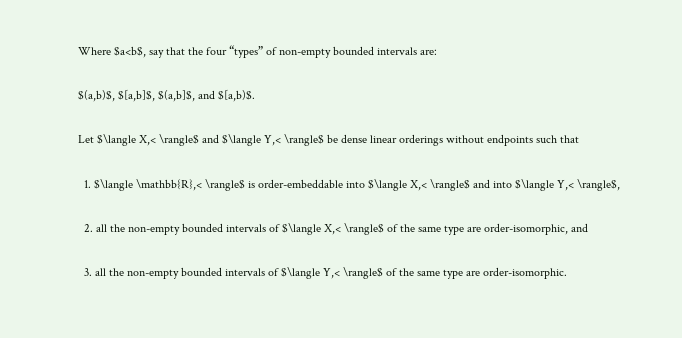Where $a<b$, say that the four “types” of non-empty bounded intervals are:

$(a,b)$, $[a,b]$, $(a,b]$, and $[a,b)$.

Let $\langle X,< \rangle$ and $\langle Y,< \rangle$ be dense linear orderings without endpoints such that

  1. $\langle \mathbb{R},< \rangle$ is order-embeddable into $\langle X,< \rangle$ and into $\langle Y,< \rangle$,

  2. all the non-empty bounded intervals of $\langle X,< \rangle$ of the same type are order-isomorphic, and

  3. all the non-empty bounded intervals of $\langle Y,< \rangle$ of the same type are order-isomorphic.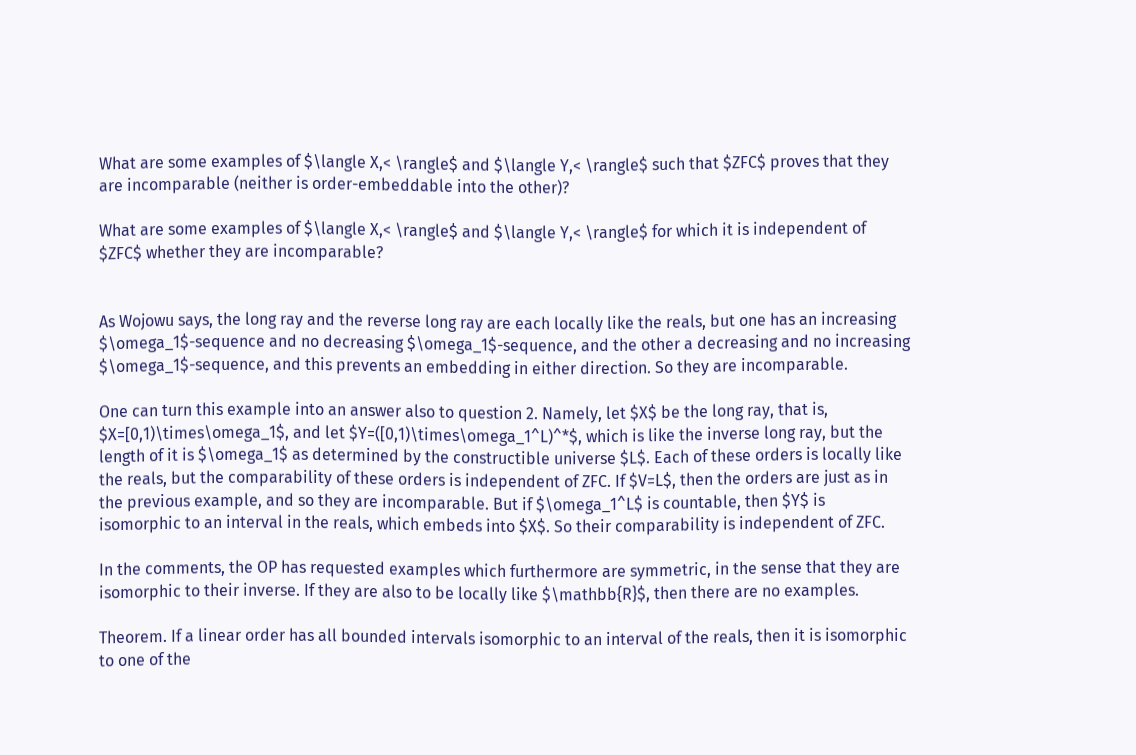What are some examples of $\langle X,< \rangle$ and $\langle Y,< \rangle$ such that $ZFC$ proves that they are incomparable (neither is order-embeddable into the other)?

What are some examples of $\langle X,< \rangle$ and $\langle Y,< \rangle$ for which it is independent of $ZFC$ whether they are incomparable?


As Wojowu says, the long ray and the reverse long ray are each locally like the reals, but one has an increasing $\omega_1$-sequence and no decreasing $\omega_1$-sequence, and the other a decreasing and no increasing $\omega_1$-sequence, and this prevents an embedding in either direction. So they are incomparable.

One can turn this example into an answer also to question 2. Namely, let $X$ be the long ray, that is, $X=[0,1)\times\omega_1$, and let $Y=([0,1)\times\omega_1^L)^*$, which is like the inverse long ray, but the length of it is $\omega_1$ as determined by the constructible universe $L$. Each of these orders is locally like the reals, but the comparability of these orders is independent of ZFC. If $V=L$, then the orders are just as in the previous example, and so they are incomparable. But if $\omega_1^L$ is countable, then $Y$ is isomorphic to an interval in the reals, which embeds into $X$. So their comparability is independent of ZFC.

In the comments, the OP has requested examples which furthermore are symmetric, in the sense that they are isomorphic to their inverse. If they are also to be locally like $\mathbb{R}$, then there are no examples.

Theorem. If a linear order has all bounded intervals isomorphic to an interval of the reals, then it is isomorphic to one of the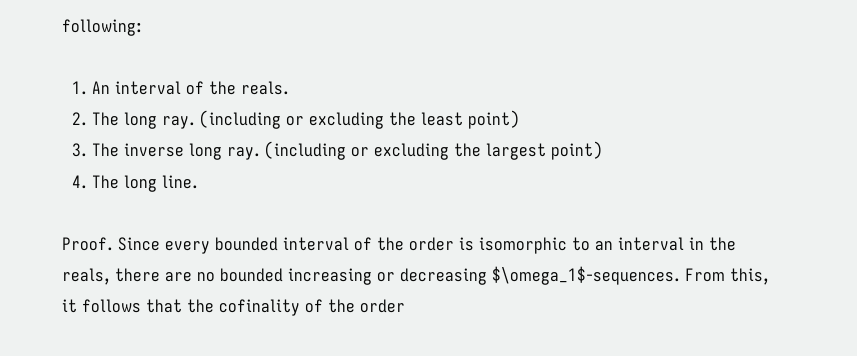following:

  1. An interval of the reals.
  2. The long ray. (including or excluding the least point)
  3. The inverse long ray. (including or excluding the largest point)
  4. The long line.

Proof. Since every bounded interval of the order is isomorphic to an interval in the reals, there are no bounded increasing or decreasing $\omega_1$-sequences. From this, it follows that the cofinality of the order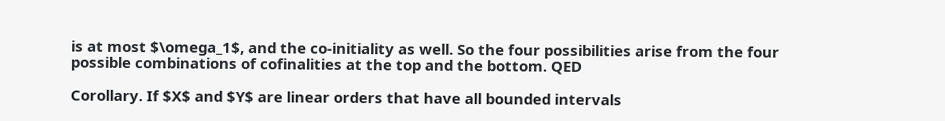is at most $\omega_1$, and the co-initiality as well. So the four possibilities arise from the four possible combinations of cofinalities at the top and the bottom. QED

Corollary. If $X$ and $Y$ are linear orders that have all bounded intervals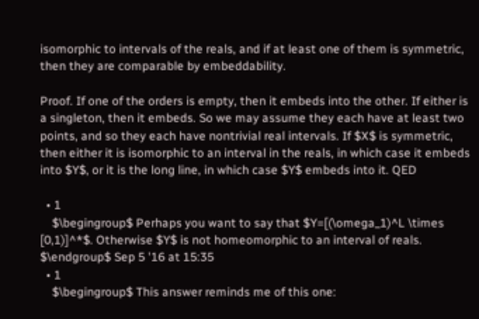isomorphic to intervals of the reals, and if at least one of them is symmetric, then they are comparable by embeddability.

Proof. If one of the orders is empty, then it embeds into the other. If either is a singleton, then it embeds. So we may assume they each have at least two points, and so they each have nontrivial real intervals. If $X$ is symmetric, then either it is isomorphic to an interval in the reals, in which case it embeds into $Y$, or it is the long line, in which case $Y$ embeds into it. QED

  • 1
    $\begingroup$ Perhaps you want to say that $Y=[(\omega_1)^L \times [0,1)]^*$. Otherwise $Y$ is not homeomorphic to an interval of reals. $\endgroup$ Sep 5 '16 at 15:35
  • 1
    $\begingroup$ This answer reminds me of this one: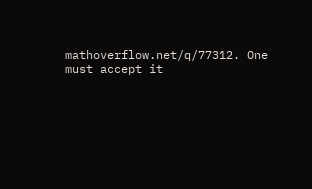mathoverflow.net/q/77312. One must accept it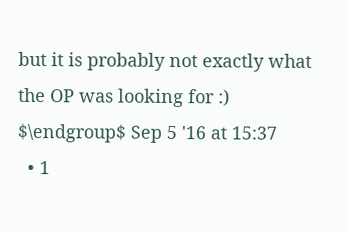but it is probably not exactly what the OP was looking for :) $\endgroup$ Sep 5 '16 at 15:37
  • 1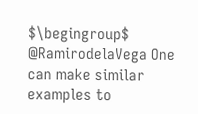$\begingroup$ @RamirodelaVega One can make similar examples to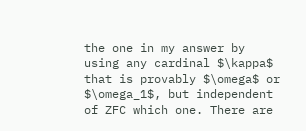the one in my answer by using any cardinal $\kappa$ that is provably $\omega$ or $\omega_1$, but independent of ZFC which one. There are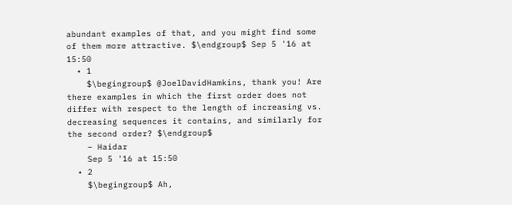abundant examples of that, and you might find some of them more attractive. $\endgroup$ Sep 5 '16 at 15:50
  • 1
    $\begingroup$ @JoelDavidHamkins, thank you! Are there examples in which the first order does not differ with respect to the length of increasing vs. decreasing sequences it contains, and similarly for the second order? $\endgroup$
    – Haidar
    Sep 5 '16 at 15:50
  • 2
    $\begingroup$ Ah,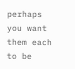perhaps you want them each to be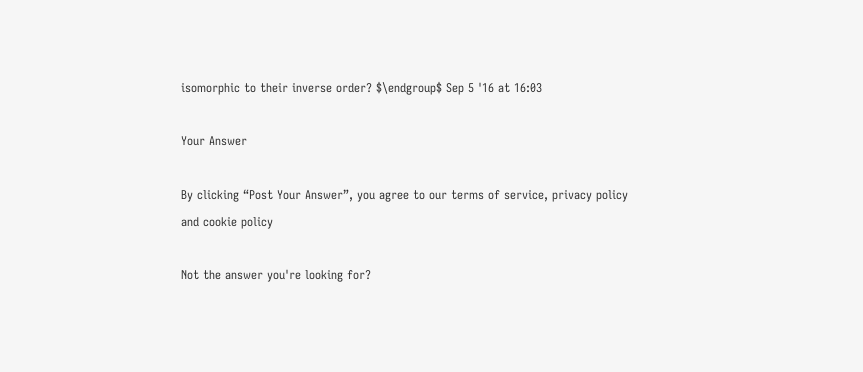isomorphic to their inverse order? $\endgroup$ Sep 5 '16 at 16:03

Your Answer

By clicking “Post Your Answer”, you agree to our terms of service, privacy policy and cookie policy

Not the answer you're looking for?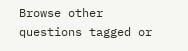Browse other questions tagged or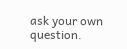ask your own question.